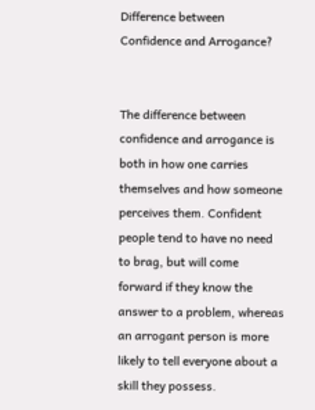Difference between Confidence and Arrogance?


The difference between confidence and arrogance is both in how one carries themselves and how someone perceives them. Confident people tend to have no need to brag, but will come forward if they know the answer to a problem, whereas an arrogant person is more likely to tell everyone about a skill they possess.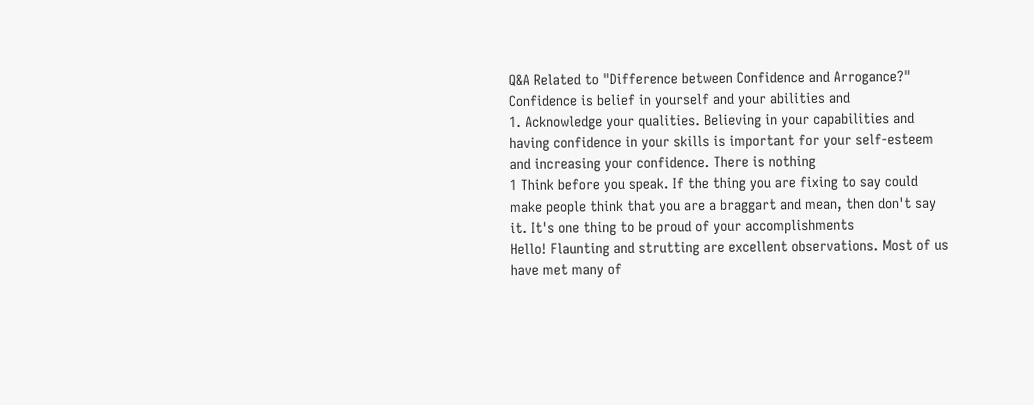Q&A Related to "Difference between Confidence and Arrogance?"
Confidence is belief in yourself and your abilities and
1. Acknowledge your qualities. Believing in your capabilities and having confidence in your skills is important for your self-esteem and increasing your confidence. There is nothing
1 Think before you speak. If the thing you are fixing to say could make people think that you are a braggart and mean, then don't say it. It's one thing to be proud of your accomplishments
Hello! Flaunting and strutting are excellent observations. Most of us have met many of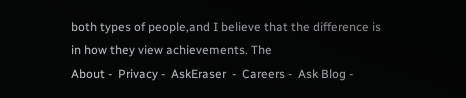both types of people,and I believe that the difference is in how they view achievements. The
About -  Privacy -  AskEraser  -  Careers -  Ask Blog -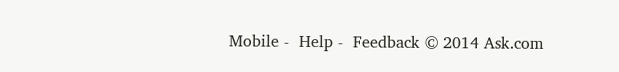Mobile -  Help -  Feedback © 2014 Ask.com